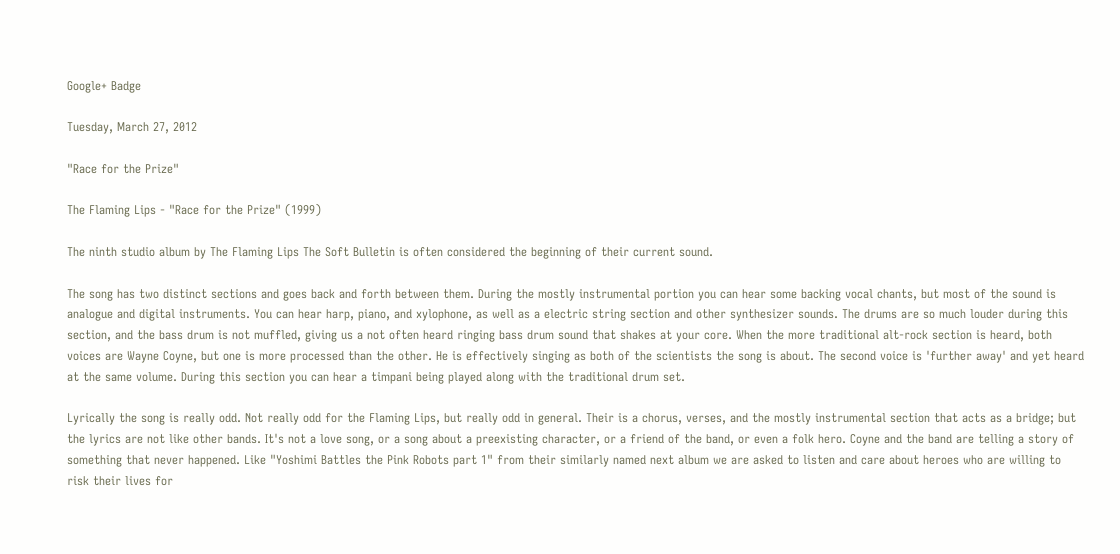Google+ Badge

Tuesday, March 27, 2012

"Race for the Prize"

The Flaming Lips - "Race for the Prize" (1999)

The ninth studio album by The Flaming Lips The Soft Bulletin is often considered the beginning of their current sound.

The song has two distinct sections and goes back and forth between them. During the mostly instrumental portion you can hear some backing vocal chants, but most of the sound is analogue and digital instruments. You can hear harp, piano, and xylophone, as well as a electric string section and other synthesizer sounds. The drums are so much louder during this section, and the bass drum is not muffled, giving us a not often heard ringing bass drum sound that shakes at your core. When the more traditional alt-rock section is heard, both voices are Wayne Coyne, but one is more processed than the other. He is effectively singing as both of the scientists the song is about. The second voice is 'further away' and yet heard at the same volume. During this section you can hear a timpani being played along with the traditional drum set.

Lyrically the song is really odd. Not really odd for the Flaming Lips, but really odd in general. Their is a chorus, verses, and the mostly instrumental section that acts as a bridge; but the lyrics are not like other bands. It's not a love song, or a song about a preexisting character, or a friend of the band, or even a folk hero. Coyne and the band are telling a story of something that never happened. Like "Yoshimi Battles the Pink Robots part 1" from their similarly named next album we are asked to listen and care about heroes who are willing to risk their lives for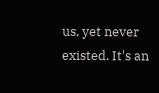us, yet never existed. It's an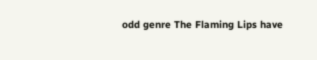odd genre The Flaming Lips have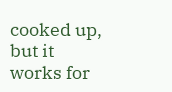cooked up, but it works for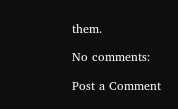them.

No comments:

Post a Comment